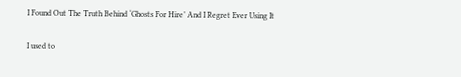I Found Out The Truth Behind ‘Ghosts For Hire’ And I Regret Ever Using It

I used to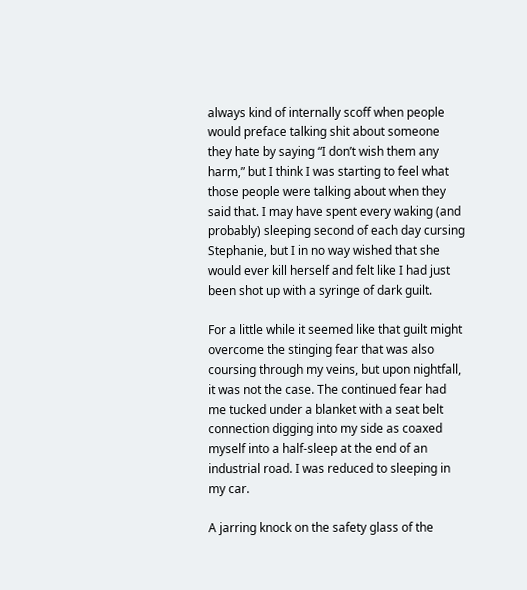always kind of internally scoff when people would preface talking shit about someone they hate by saying “I don’t wish them any harm,” but I think I was starting to feel what those people were talking about when they said that. I may have spent every waking (and probably) sleeping second of each day cursing Stephanie, but I in no way wished that she would ever kill herself and felt like I had just been shot up with a syringe of dark guilt.

For a little while it seemed like that guilt might overcome the stinging fear that was also coursing through my veins, but upon nightfall, it was not the case. The continued fear had me tucked under a blanket with a seat belt connection digging into my side as coaxed myself into a half-sleep at the end of an industrial road. I was reduced to sleeping in my car.

A jarring knock on the safety glass of the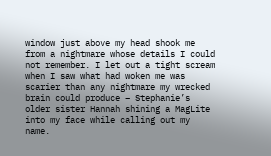window just above my head shook me from a nightmare whose details I could not remember. I let out a tight scream when I saw what had woken me was scarier than any nightmare my wrecked brain could produce – Stephanie’s older sister Hannah shining a MagLite into my face while calling out my name.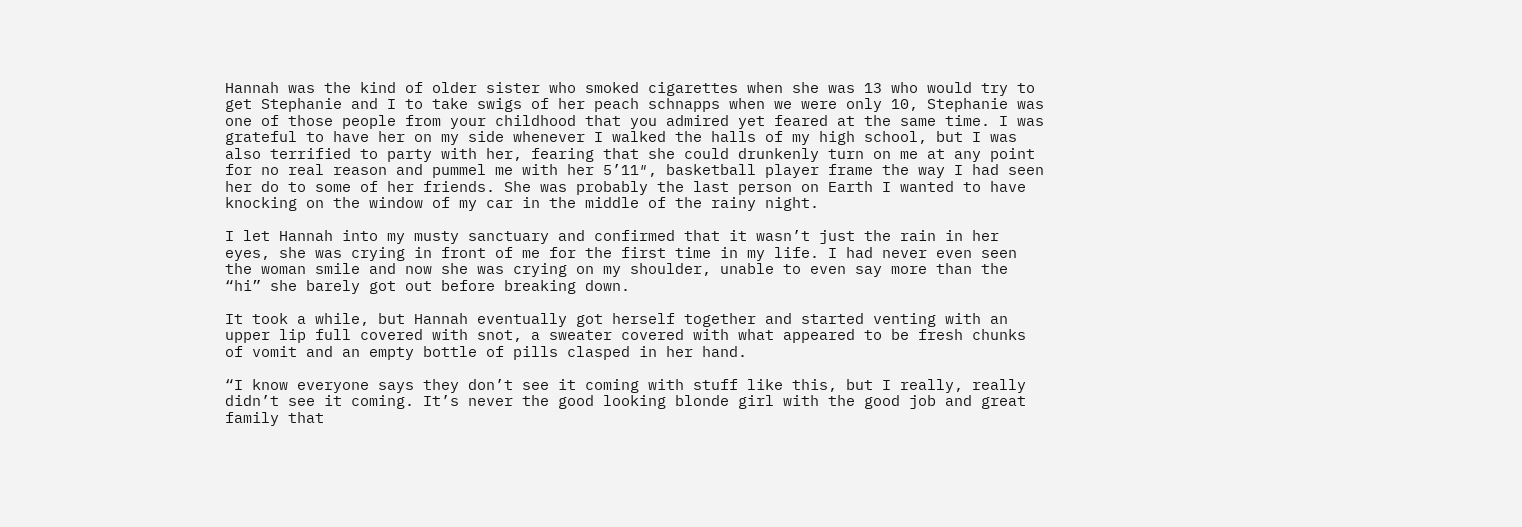Hannah was the kind of older sister who smoked cigarettes when she was 13 who would try to get Stephanie and I to take swigs of her peach schnapps when we were only 10, Stephanie was one of those people from your childhood that you admired yet feared at the same time. I was grateful to have her on my side whenever I walked the halls of my high school, but I was also terrified to party with her, fearing that she could drunkenly turn on me at any point for no real reason and pummel me with her 5’11″, basketball player frame the way I had seen her do to some of her friends. She was probably the last person on Earth I wanted to have knocking on the window of my car in the middle of the rainy night.

I let Hannah into my musty sanctuary and confirmed that it wasn’t just the rain in her eyes, she was crying in front of me for the first time in my life. I had never even seen the woman smile and now she was crying on my shoulder, unable to even say more than the “hi” she barely got out before breaking down.

It took a while, but Hannah eventually got herself together and started venting with an upper lip full covered with snot, a sweater covered with what appeared to be fresh chunks of vomit and an empty bottle of pills clasped in her hand.

“I know everyone says they don’t see it coming with stuff like this, but I really, really didn’t see it coming. It’s never the good looking blonde girl with the good job and great family that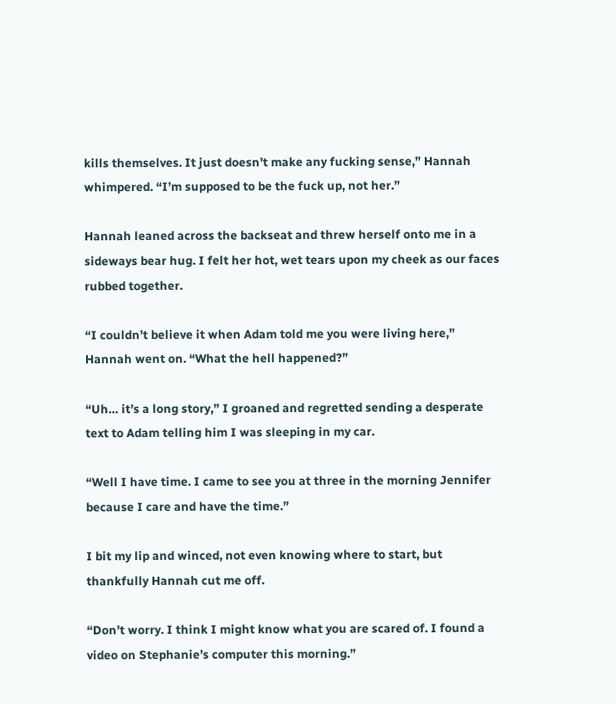kills themselves. It just doesn’t make any fucking sense,” Hannah whimpered. “I’m supposed to be the fuck up, not her.”

Hannah leaned across the backseat and threw herself onto me in a sideways bear hug. I felt her hot, wet tears upon my cheek as our faces rubbed together.

“I couldn’t believe it when Adam told me you were living here,” Hannah went on. “What the hell happened?”

“Uh… it’s a long story,” I groaned and regretted sending a desperate text to Adam telling him I was sleeping in my car.

“Well I have time. I came to see you at three in the morning Jennifer because I care and have the time.”

I bit my lip and winced, not even knowing where to start, but thankfully Hannah cut me off.

“Don’t worry. I think I might know what you are scared of. I found a video on Stephanie’s computer this morning.”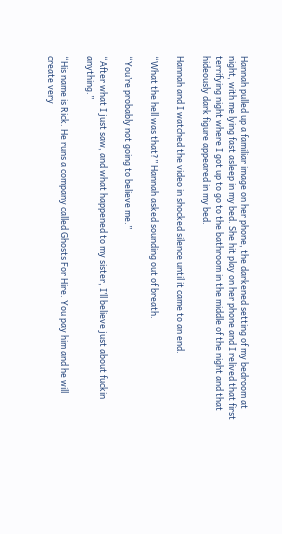Hannah pulled up a familiar image on her phone, the darkened setting of my bedroom at night, with me lying fast asleep in my bed. She hit play on her phone and I relived that first terrifying night where I got up to go to the bathroom in the middle of the night and that hideously dark figure appeared in my bed.

Hannah and I watched the video in shocked silence until it came to an end.

“What the hell was that?” Hannah asked sounding out of breath.

“You’re probably not going to believe me.”

“After what I just saw, and what happened to my sister, I’ll believe just about fuckin anything.”

“His name is Rick. He runs a company called Ghosts For Hire. You pay him and he will create very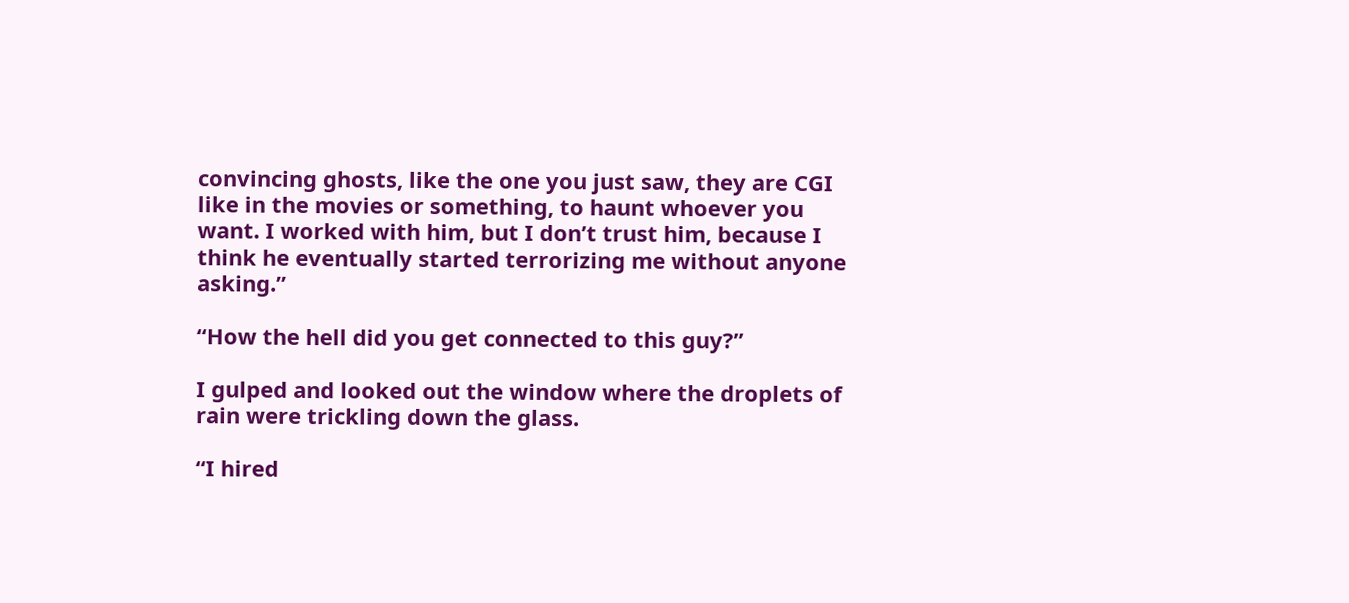convincing ghosts, like the one you just saw, they are CGI like in the movies or something, to haunt whoever you want. I worked with him, but I don’t trust him, because I think he eventually started terrorizing me without anyone asking.”

“How the hell did you get connected to this guy?”

I gulped and looked out the window where the droplets of rain were trickling down the glass.

“I hired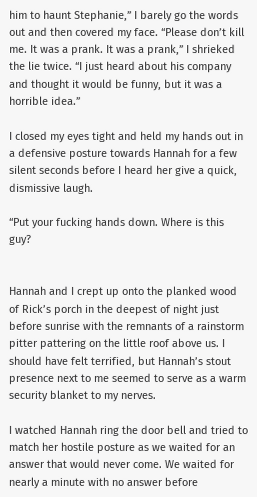him to haunt Stephanie,” I barely go the words out and then covered my face. “Please don’t kill me. It was a prank. It was a prank,” I shrieked the lie twice. “I just heard about his company and thought it would be funny, but it was a horrible idea.”

I closed my eyes tight and held my hands out in a defensive posture towards Hannah for a few silent seconds before I heard her give a quick, dismissive laugh.

“Put your fucking hands down. Where is this guy?


Hannah and I crept up onto the planked wood of Rick’s porch in the deepest of night just before sunrise with the remnants of a rainstorm pitter pattering on the little roof above us. I should have felt terrified, but Hannah’s stout presence next to me seemed to serve as a warm security blanket to my nerves.

I watched Hannah ring the door bell and tried to match her hostile posture as we waited for an answer that would never come. We waited for nearly a minute with no answer before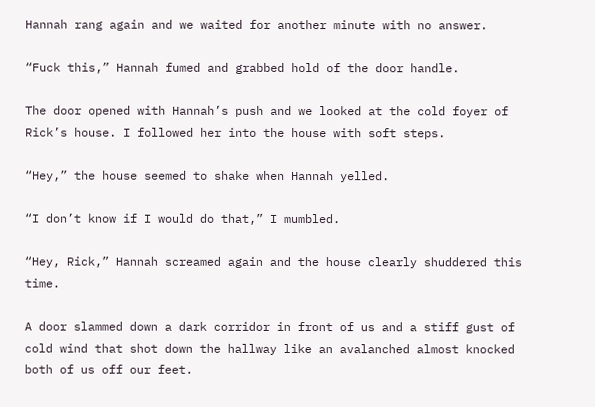Hannah rang again and we waited for another minute with no answer.

“Fuck this,” Hannah fumed and grabbed hold of the door handle.

The door opened with Hannah’s push and we looked at the cold foyer of Rick’s house. I followed her into the house with soft steps.

“Hey,” the house seemed to shake when Hannah yelled.

“I don’t know if I would do that,” I mumbled.

“Hey, Rick,” Hannah screamed again and the house clearly shuddered this time.

A door slammed down a dark corridor in front of us and a stiff gust of cold wind that shot down the hallway like an avalanched almost knocked both of us off our feet.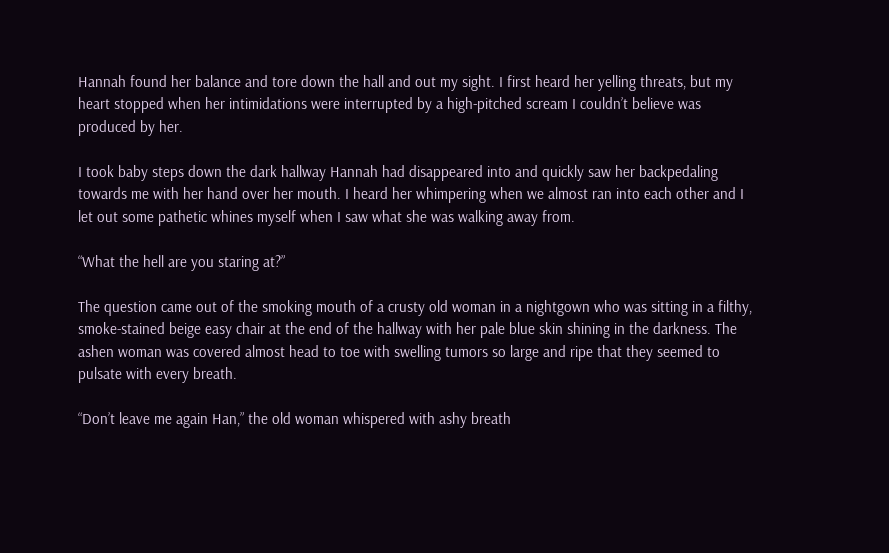Hannah found her balance and tore down the hall and out my sight. I first heard her yelling threats, but my heart stopped when her intimidations were interrupted by a high-pitched scream I couldn’t believe was produced by her.

I took baby steps down the dark hallway Hannah had disappeared into and quickly saw her backpedaling towards me with her hand over her mouth. I heard her whimpering when we almost ran into each other and I let out some pathetic whines myself when I saw what she was walking away from.

“What the hell are you staring at?”

The question came out of the smoking mouth of a crusty old woman in a nightgown who was sitting in a filthy, smoke-stained beige easy chair at the end of the hallway with her pale blue skin shining in the darkness. The ashen woman was covered almost head to toe with swelling tumors so large and ripe that they seemed to pulsate with every breath.

“Don’t leave me again Han,” the old woman whispered with ashy breath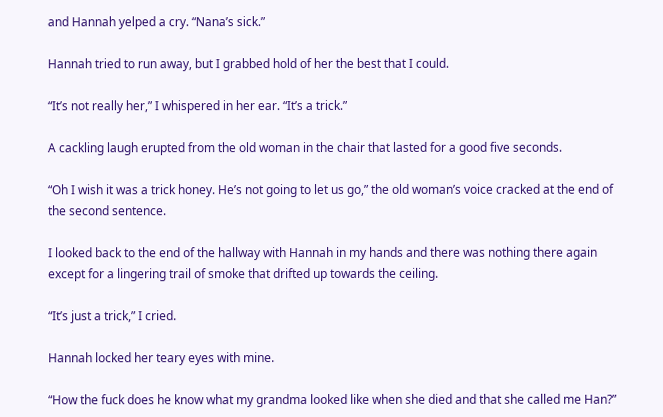and Hannah yelped a cry. “Nana’s sick.”

Hannah tried to run away, but I grabbed hold of her the best that I could.

“It’s not really her,” I whispered in her ear. “It’s a trick.”

A cackling laugh erupted from the old woman in the chair that lasted for a good five seconds.

“Oh I wish it was a trick honey. He’s not going to let us go,” the old woman’s voice cracked at the end of the second sentence.

I looked back to the end of the hallway with Hannah in my hands and there was nothing there again except for a lingering trail of smoke that drifted up towards the ceiling.

“It’s just a trick,” I cried.

Hannah locked her teary eyes with mine.

“How the fuck does he know what my grandma looked like when she died and that she called me Han?”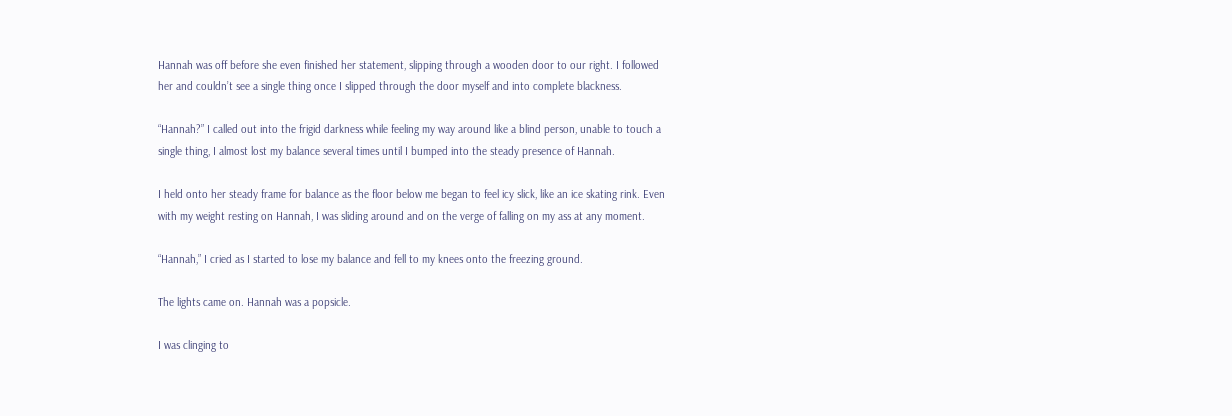Hannah was off before she even finished her statement, slipping through a wooden door to our right. I followed her and couldn’t see a single thing once I slipped through the door myself and into complete blackness.

“Hannah?” I called out into the frigid darkness while feeling my way around like a blind person, unable to touch a single thing, I almost lost my balance several times until I bumped into the steady presence of Hannah.

I held onto her steady frame for balance as the floor below me began to feel icy slick, like an ice skating rink. Even with my weight resting on Hannah, I was sliding around and on the verge of falling on my ass at any moment.

“Hannah,” I cried as I started to lose my balance and fell to my knees onto the freezing ground.

The lights came on. Hannah was a popsicle.

I was clinging to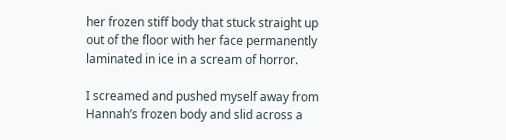her frozen stiff body that stuck straight up out of the floor with her face permanently laminated in ice in a scream of horror.

I screamed and pushed myself away from Hannah’s frozen body and slid across a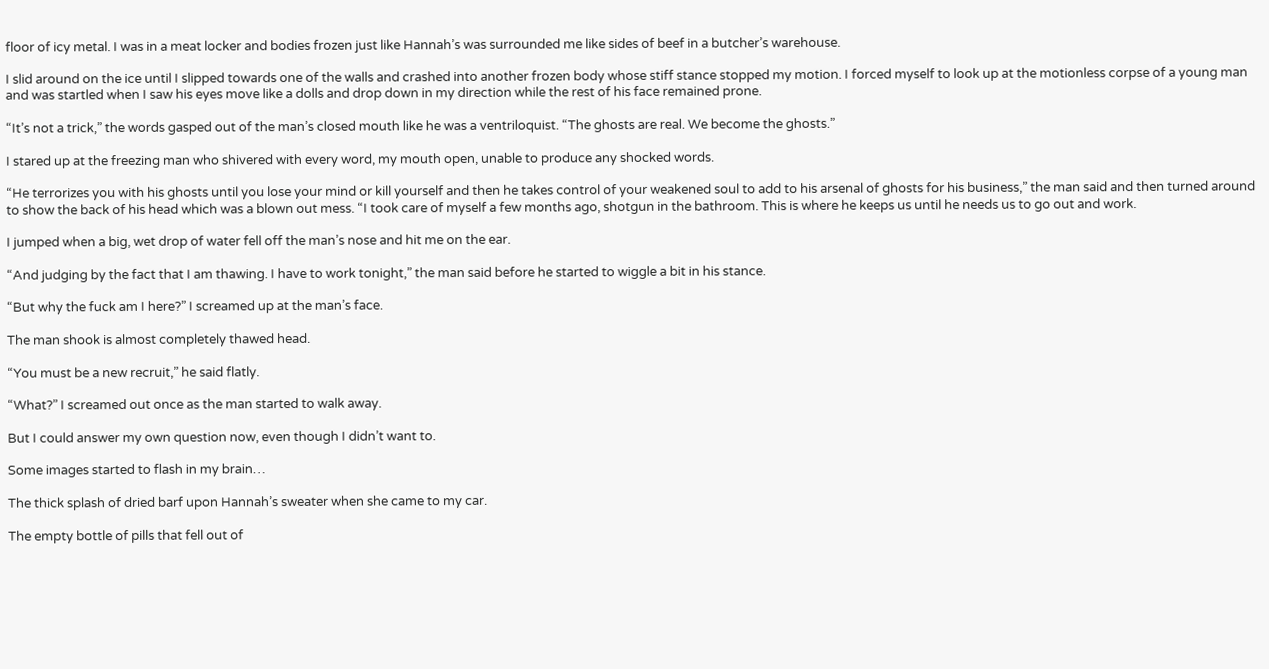floor of icy metal. I was in a meat locker and bodies frozen just like Hannah’s was surrounded me like sides of beef in a butcher’s warehouse.

I slid around on the ice until I slipped towards one of the walls and crashed into another frozen body whose stiff stance stopped my motion. I forced myself to look up at the motionless corpse of a young man and was startled when I saw his eyes move like a dolls and drop down in my direction while the rest of his face remained prone.

“It’s not a trick,” the words gasped out of the man’s closed mouth like he was a ventriloquist. “The ghosts are real. We become the ghosts.”

I stared up at the freezing man who shivered with every word, my mouth open, unable to produce any shocked words.

“He terrorizes you with his ghosts until you lose your mind or kill yourself and then he takes control of your weakened soul to add to his arsenal of ghosts for his business,” the man said and then turned around to show the back of his head which was a blown out mess. “I took care of myself a few months ago, shotgun in the bathroom. This is where he keeps us until he needs us to go out and work.

I jumped when a big, wet drop of water fell off the man’s nose and hit me on the ear.

“And judging by the fact that I am thawing. I have to work tonight,” the man said before he started to wiggle a bit in his stance.

“But why the fuck am I here?” I screamed up at the man’s face.

The man shook is almost completely thawed head.

“You must be a new recruit,” he said flatly.

“What?” I screamed out once as the man started to walk away.

But I could answer my own question now, even though I didn’t want to.

Some images started to flash in my brain…

The thick splash of dried barf upon Hannah’s sweater when she came to my car.

The empty bottle of pills that fell out of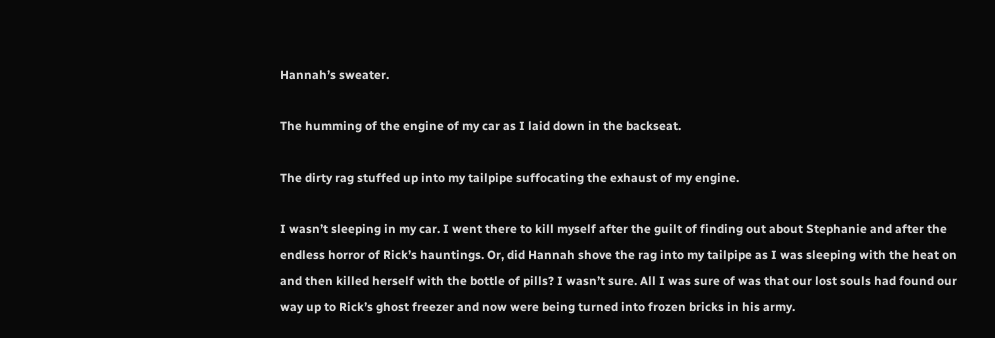Hannah’s sweater.

The humming of the engine of my car as I laid down in the backseat.

The dirty rag stuffed up into my tailpipe suffocating the exhaust of my engine.

I wasn’t sleeping in my car. I went there to kill myself after the guilt of finding out about Stephanie and after the endless horror of Rick’s hauntings. Or, did Hannah shove the rag into my tailpipe as I was sleeping with the heat on and then killed herself with the bottle of pills? I wasn’t sure. All I was sure of was that our lost souls had found our way up to Rick’s ghost freezer and now were being turned into frozen bricks in his army.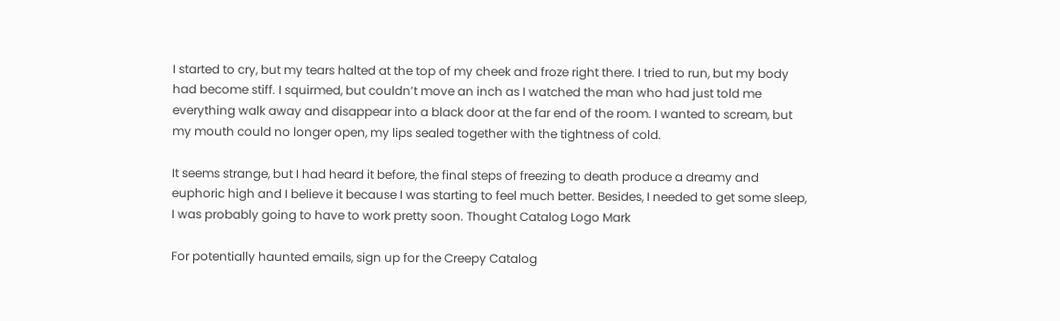I started to cry, but my tears halted at the top of my cheek and froze right there. I tried to run, but my body had become stiff. I squirmed, but couldn’t move an inch as I watched the man who had just told me everything walk away and disappear into a black door at the far end of the room. I wanted to scream, but my mouth could no longer open, my lips sealed together with the tightness of cold.

It seems strange, but I had heard it before, the final steps of freezing to death produce a dreamy and euphoric high and I believe it because I was starting to feel much better. Besides, I needed to get some sleep, I was probably going to have to work pretty soon. Thought Catalog Logo Mark

For potentially haunted emails, sign up for the Creepy Catalog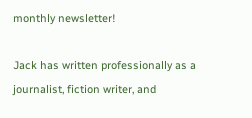monthly newsletter!

Jack has written professionally as a journalist, fiction writer, and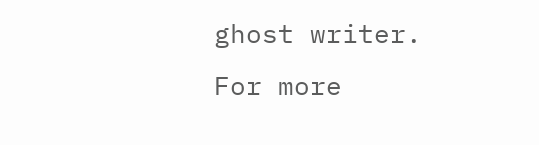ghost writer. For more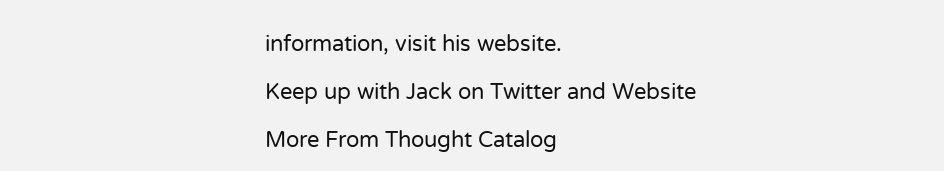information, visit his website.

Keep up with Jack on Twitter and Website

More From Thought Catalog